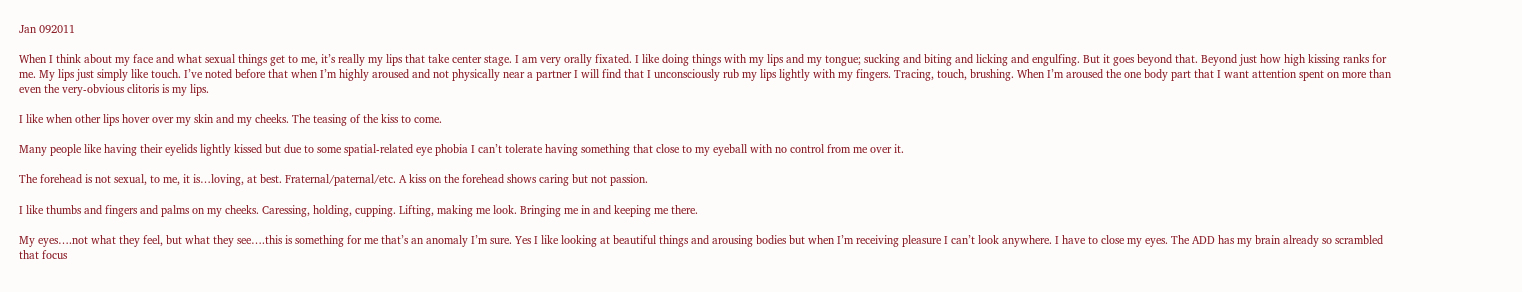Jan 092011

When I think about my face and what sexual things get to me, it’s really my lips that take center stage. I am very orally fixated. I like doing things with my lips and my tongue; sucking and biting and licking and engulfing. But it goes beyond that. Beyond just how high kissing ranks for me. My lips just simply like touch. I’ve noted before that when I’m highly aroused and not physically near a partner I will find that I unconsciously rub my lips lightly with my fingers. Tracing, touch, brushing. When I’m aroused the one body part that I want attention spent on more than even the very-obvious clitoris is my lips.

I like when other lips hover over my skin and my cheeks. The teasing of the kiss to come.

Many people like having their eyelids lightly kissed but due to some spatial-related eye phobia I can’t tolerate having something that close to my eyeball with no control from me over it.

The forehead is not sexual, to me, it is…loving, at best. Fraternal/paternal/etc. A kiss on the forehead shows caring but not passion.

I like thumbs and fingers and palms on my cheeks. Caressing, holding, cupping. Lifting, making me look. Bringing me in and keeping me there.

My eyes….not what they feel, but what they see….this is something for me that’s an anomaly I’m sure. Yes I like looking at beautiful things and arousing bodies but when I’m receiving pleasure I can’t look anywhere. I have to close my eyes. The ADD has my brain already so scrambled that focus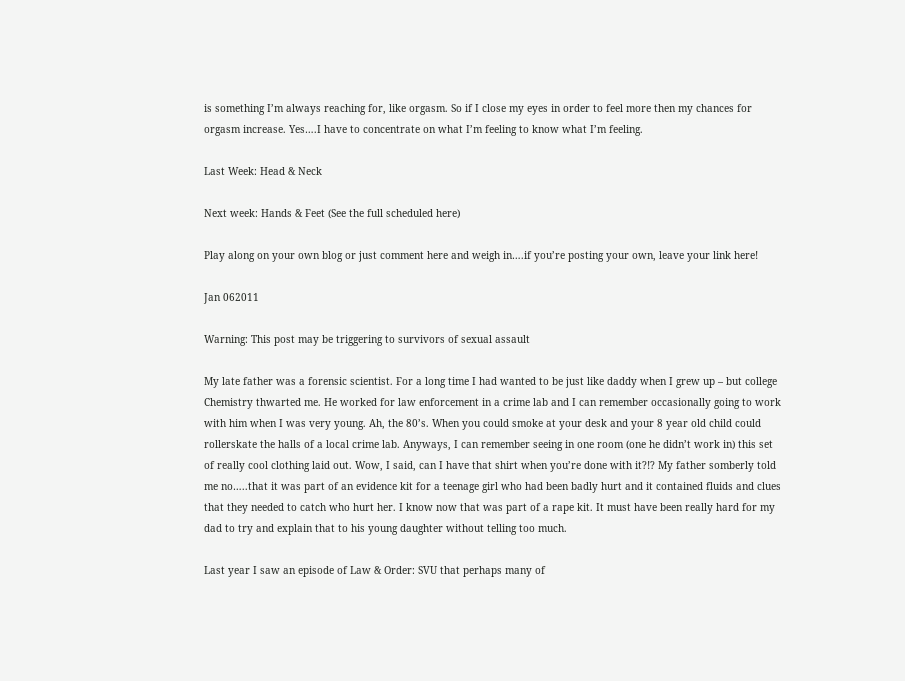is something I’m always reaching for, like orgasm. So if I close my eyes in order to feel more then my chances for orgasm increase. Yes….I have to concentrate on what I’m feeling to know what I’m feeling.

Last Week: Head & Neck

Next week: Hands & Feet (See the full scheduled here)

Play along on your own blog or just comment here and weigh in….if you’re posting your own, leave your link here!

Jan 062011

Warning: This post may be triggering to survivors of sexual assault

My late father was a forensic scientist. For a long time I had wanted to be just like daddy when I grew up – but college Chemistry thwarted me. He worked for law enforcement in a crime lab and I can remember occasionally going to work with him when I was very young. Ah, the 80’s. When you could smoke at your desk and your 8 year old child could rollerskate the halls of a local crime lab. Anyways, I can remember seeing in one room (one he didn’t work in) this set of really cool clothing laid out. Wow, I said, can I have that shirt when you’re done with it?!? My father somberly told me no…..that it was part of an evidence kit for a teenage girl who had been badly hurt and it contained fluids and clues that they needed to catch who hurt her. I know now that was part of a rape kit. It must have been really hard for my dad to try and explain that to his young daughter without telling too much.

Last year I saw an episode of Law & Order: SVU that perhaps many of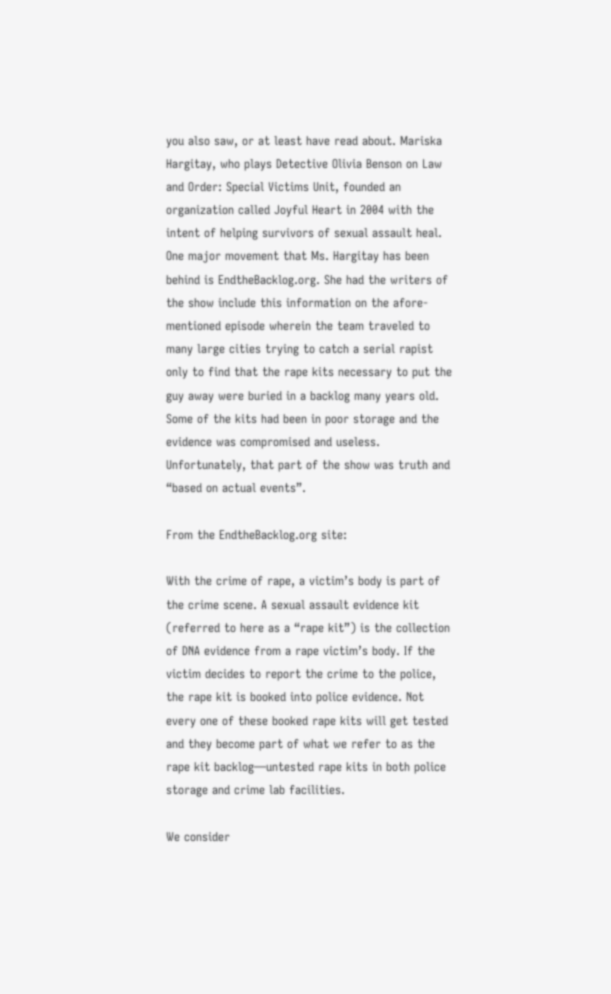you also saw, or at least have read about. Mariska Hargitay, who plays Detective Olivia Benson on Law and Order: Special Victims Unit, founded an organization called Joyful Heart in 2004 with the intent of helping survivors of sexual assault heal. One major movement that Ms. Hargitay has been behind is EndtheBacklog.org. She had the writers of the show include this information on the afore-mentioned episode wherein the team traveled to many large cities trying to catch a serial rapist only to find that the rape kits necessary to put the guy away were buried in a backlog many years old. Some of the kits had been in poor storage and the evidence was compromised and useless. Unfortunately, that part of the show was truth and “based on actual events”.

From the EndtheBacklog.org site:

With the crime of rape, a victim’s body is part of the crime scene. A sexual assault evidence kit (referred to here as a “rape kit”) is the collection of DNA evidence from a rape victim’s body. If the victim decides to report the crime to the police, the rape kit is booked into police evidence. Not every one of these booked rape kits will get tested and they become part of what we refer to as the rape kit backlog—untested rape kits in both police storage and crime lab facilities.

We consider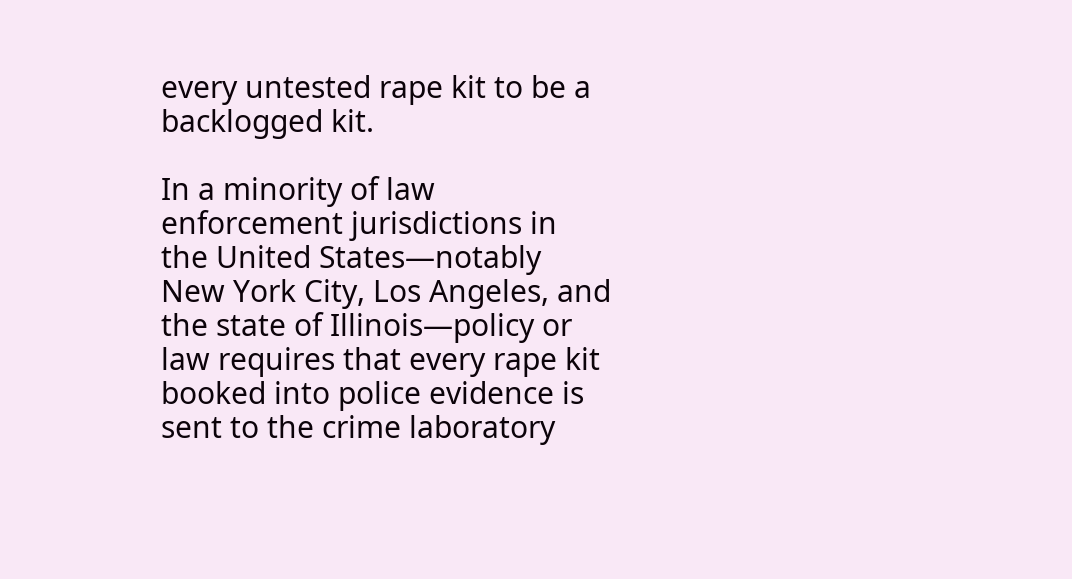every untested rape kit to be a backlogged kit.

In a minority of law enforcement jurisdictions in the United States—notably New York City, Los Angeles, and the state of Illinois—policy or law requires that every rape kit booked into police evidence is sent to the crime laboratory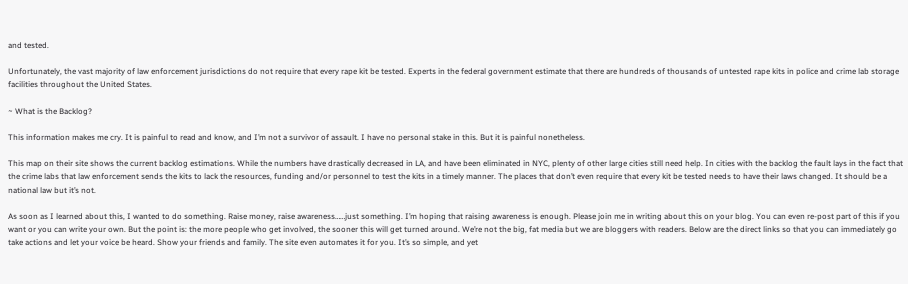and tested.

Unfortunately, the vast majority of law enforcement jurisdictions do not require that every rape kit be tested. Experts in the federal government estimate that there are hundreds of thousands of untested rape kits in police and crime lab storage facilities throughout the United States.

~ What is the Backlog?

This information makes me cry. It is painful to read and know, and I’m not a survivor of assault. I have no personal stake in this. But it is painful nonetheless.

This map on their site shows the current backlog estimations. While the numbers have drastically decreased in LA, and have been eliminated in NYC, plenty of other large cities still need help. In cities with the backlog the fault lays in the fact that the crime labs that law enforcement sends the kits to lack the resources, funding and/or personnel to test the kits in a timely manner. The places that don’t even require that every kit be tested needs to have their laws changed. It should be a national law but it’s not.

As soon as I learned about this, I wanted to do something. Raise money, raise awareness……just something. I’m hoping that raising awareness is enough. Please join me in writing about this on your blog. You can even re-post part of this if you want or you can write your own. But the point is: the more people who get involved, the sooner this will get turned around. We’re not the big, fat media but we are bloggers with readers. Below are the direct links so that you can immediately go take actions and let your voice be heard. Show your friends and family. The site even automates it for you. It’s so simple, and yet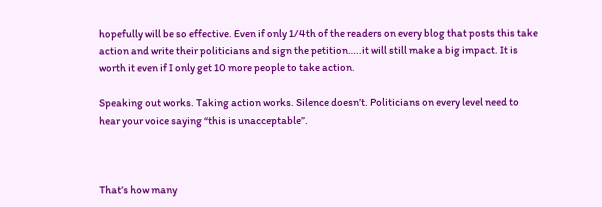hopefully will be so effective. Even if only 1/4th of the readers on every blog that posts this take action and write their politicians and sign the petition…..it will still make a big impact. It is worth it even if I only get 10 more people to take action.

Speaking out works. Taking action works. Silence doesn’t. Politicians on every level need to hear your voice saying “this is unacceptable”.



That’s how many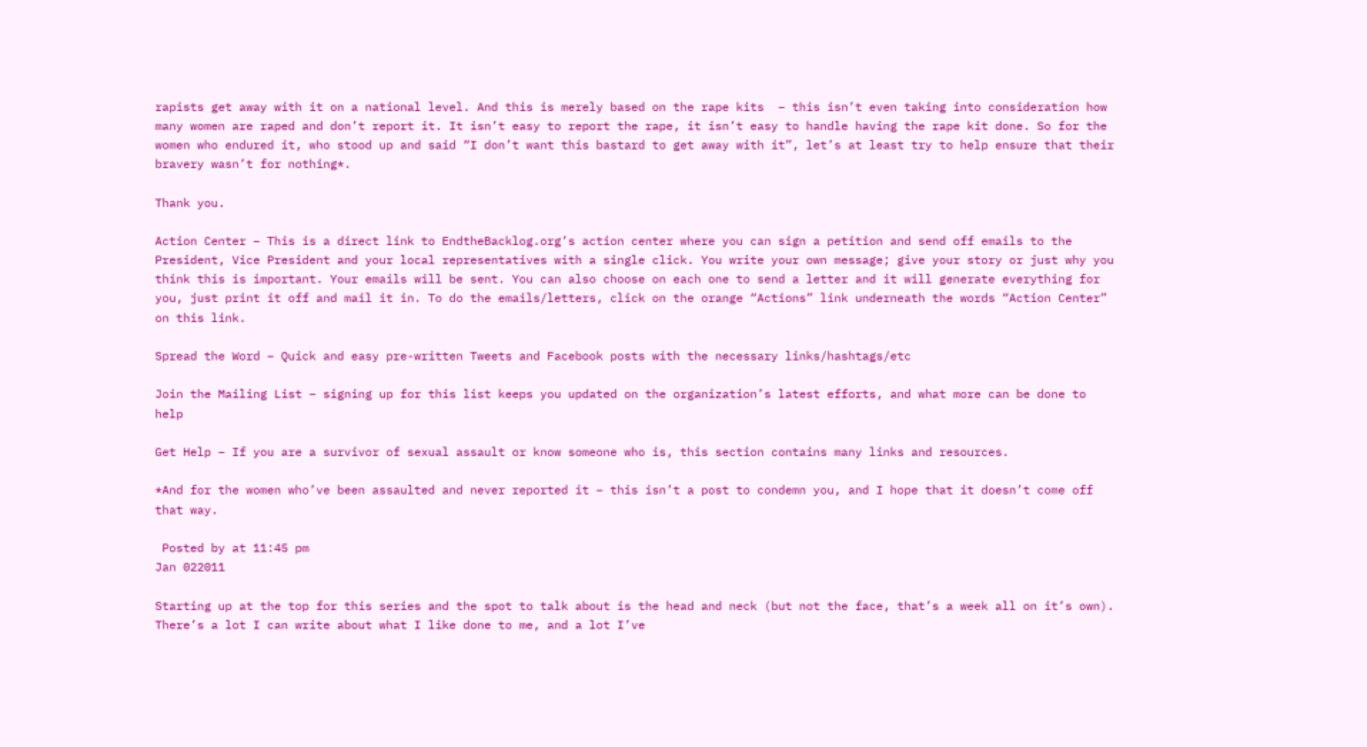rapists get away with it on a national level. And this is merely based on the rape kits  – this isn’t even taking into consideration how many women are raped and don’t report it. It isn’t easy to report the rape, it isn’t easy to handle having the rape kit done. So for the women who endured it, who stood up and said “I don’t want this bastard to get away with it”, let’s at least try to help ensure that their bravery wasn’t for nothing*.

Thank you.

Action Center – This is a direct link to EndtheBacklog.org’s action center where you can sign a petition and send off emails to the President, Vice President and your local representatives with a single click. You write your own message; give your story or just why you think this is important. Your emails will be sent. You can also choose on each one to send a letter and it will generate everything for you, just print it off and mail it in. To do the emails/letters, click on the orange “Actions” link underneath the words “Action Center” on this link.

Spread the Word – Quick and easy pre-written Tweets and Facebook posts with the necessary links/hashtags/etc

Join the Mailing List – signing up for this list keeps you updated on the organization’s latest efforts, and what more can be done to help

Get Help – If you are a survivor of sexual assault or know someone who is, this section contains many links and resources.

*And for the women who’ve been assaulted and never reported it – this isn’t a post to condemn you, and I hope that it doesn’t come off that way.

 Posted by at 11:45 pm
Jan 022011

Starting up at the top for this series and the spot to talk about is the head and neck (but not the face, that’s a week all on it’s own). There’s a lot I can write about what I like done to me, and a lot I’ve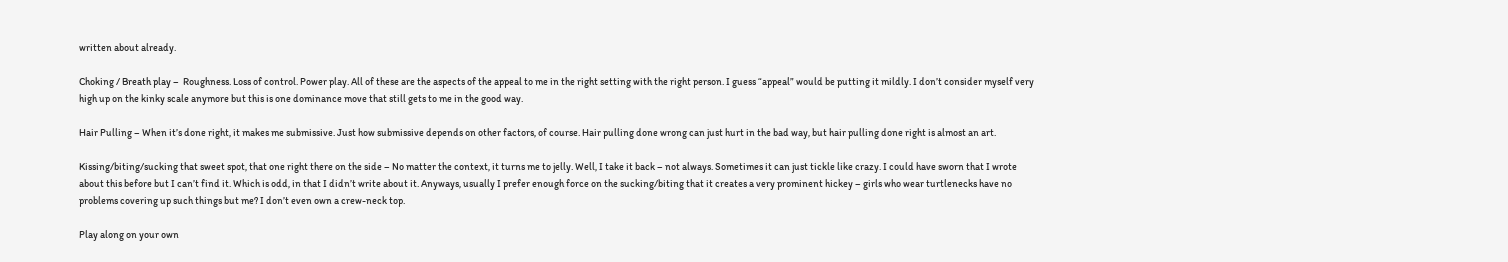written about already.

Choking / Breath play –  Roughness. Loss of control. Power play. All of these are the aspects of the appeal to me in the right setting with the right person. I guess “appeal” would be putting it mildly. I don’t consider myself very high up on the kinky scale anymore but this is one dominance move that still gets to me in the good way.

Hair Pulling – When it’s done right, it makes me submissive. Just how submissive depends on other factors, of course. Hair pulling done wrong can just hurt in the bad way, but hair pulling done right is almost an art.

Kissing/biting/sucking that sweet spot, that one right there on the side – No matter the context, it turns me to jelly. Well, I take it back – not always. Sometimes it can just tickle like crazy. I could have sworn that I wrote about this before but I can’t find it. Which is odd, in that I didn’t write about it. Anyways, usually I prefer enough force on the sucking/biting that it creates a very prominent hickey – girls who wear turtlenecks have no problems covering up such things but me? I don’t even own a crew-neck top.

Play along on your own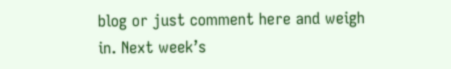blog or just comment here and weigh in. Next week’s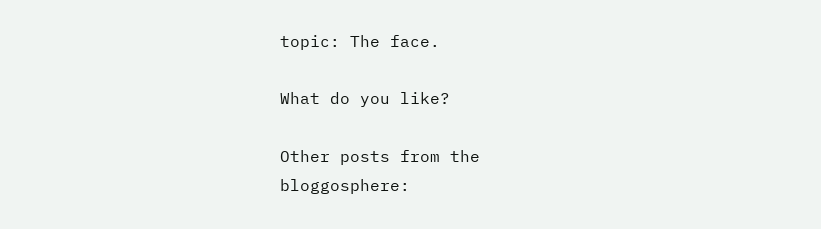topic: The face.

What do you like?

Other posts from the bloggosphere: